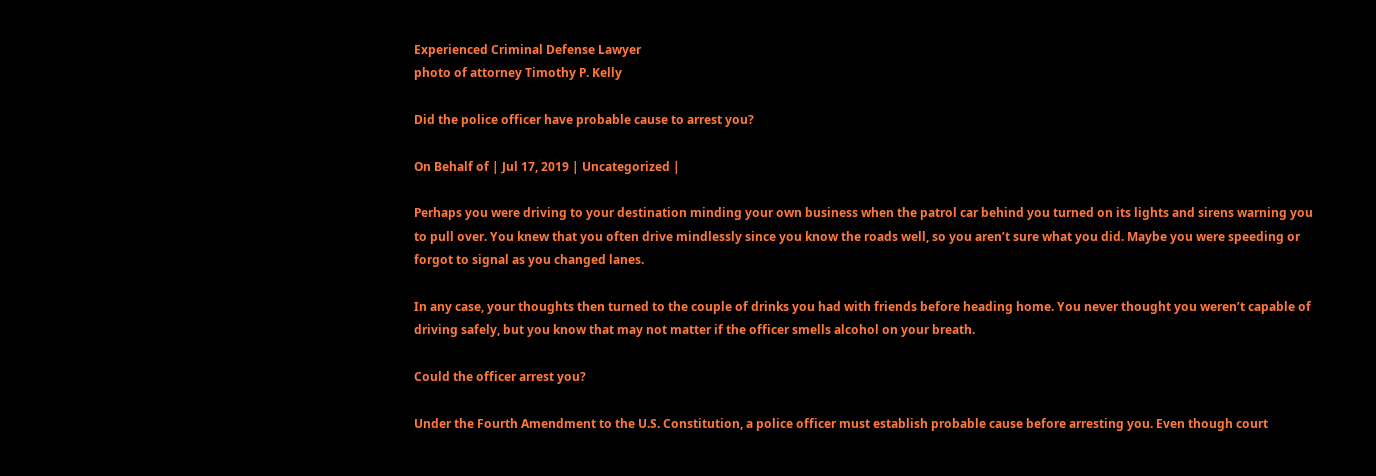Experienced Criminal Defense Lawyer
photo of attorney Timothy P. Kelly

Did the police officer have probable cause to arrest you?

On Behalf of | Jul 17, 2019 | Uncategorized |

Perhaps you were driving to your destination minding your own business when the patrol car behind you turned on its lights and sirens warning you to pull over. You knew that you often drive mindlessly since you know the roads well, so you aren’t sure what you did. Maybe you were speeding or forgot to signal as you changed lanes.

In any case, your thoughts then turned to the couple of drinks you had with friends before heading home. You never thought you weren’t capable of driving safely, but you know that may not matter if the officer smells alcohol on your breath.

Could the officer arrest you?

Under the Fourth Amendment to the U.S. Constitution, a police officer must establish probable cause before arresting you. Even though court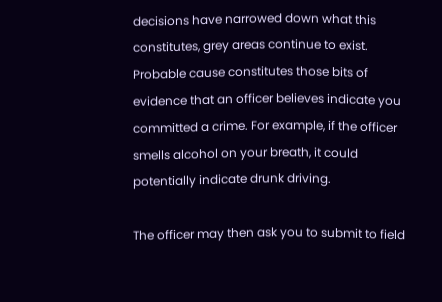decisions have narrowed down what this constitutes, grey areas continue to exist. Probable cause constitutes those bits of evidence that an officer believes indicate you committed a crime. For example, if the officer smells alcohol on your breath, it could potentially indicate drunk driving.

The officer may then ask you to submit to field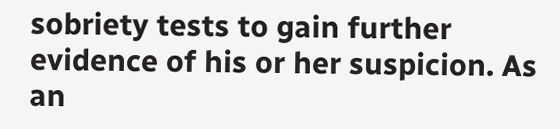sobriety tests to gain further evidence of his or her suspicion. As an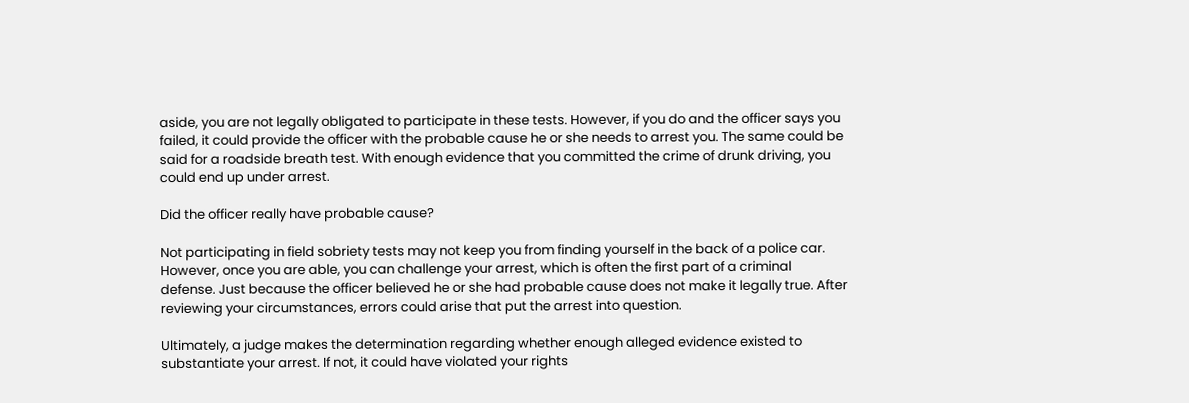aside, you are not legally obligated to participate in these tests. However, if you do and the officer says you failed, it could provide the officer with the probable cause he or she needs to arrest you. The same could be said for a roadside breath test. With enough evidence that you committed the crime of drunk driving, you could end up under arrest.

Did the officer really have probable cause?

Not participating in field sobriety tests may not keep you from finding yourself in the back of a police car. However, once you are able, you can challenge your arrest, which is often the first part of a criminal defense. Just because the officer believed he or she had probable cause does not make it legally true. After reviewing your circumstances, errors could arise that put the arrest into question.

Ultimately, a judge makes the determination regarding whether enough alleged evidence existed to substantiate your arrest. If not, it could have violated your rights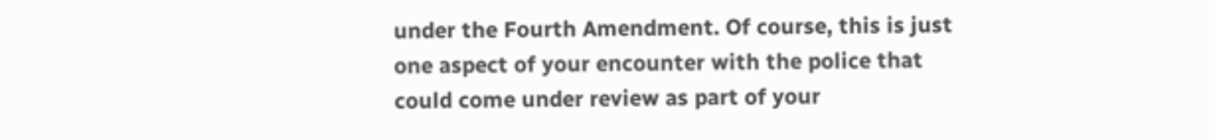under the Fourth Amendment. Of course, this is just one aspect of your encounter with the police that could come under review as part of your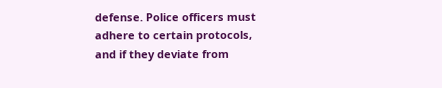defense. Police officers must adhere to certain protocols, and if they deviate from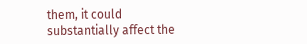them, it could substantially affect the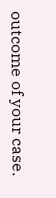outcome of your case.